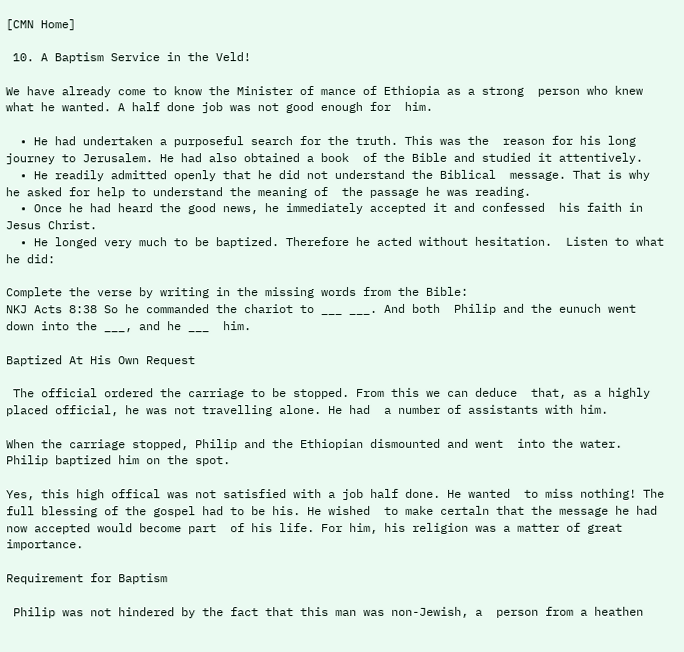[CMN Home]

 10. A Baptism Service in the Veld!

We have already come to know the Minister of mance of Ethiopia as a strong  person who knew what he wanted. A half done job was not good enough for  him.

  • He had undertaken a purposeful search for the truth. This was the  reason for his long journey to Jerusalem. He had also obtained a book  of the Bible and studied it attentively.
  • He readily admitted openly that he did not understand the Biblical  message. That is why he asked for help to understand the meaning of  the passage he was reading.
  • Once he had heard the good news, he immediately accepted it and confessed  his faith in Jesus Christ.
  • He longed very much to be baptized. Therefore he acted without hesitation.  Listen to what he did:

Complete the verse by writing in the missing words from the Bible:
NKJ Acts 8:38 So he commanded the chariot to ___ ___. And both  Philip and the eunuch went down into the ___, and he ___  him.

Baptized At His Own Request

 The official ordered the carriage to be stopped. From this we can deduce  that, as a highly placed official, he was not travelling alone. He had  a number of assistants with him.

When the carriage stopped, Philip and the Ethiopian dismounted and went  into the water. Philip baptized him on the spot.

Yes, this high offical was not satisfied with a job half done. He wanted  to miss nothing! The full blessing of the gospel had to be his. He wished  to make certaln that the message he had now accepted would become part  of his life. For him, his religion was a matter of great importance.

Requirement for Baptism

 Philip was not hindered by the fact that this man was non-Jewish, a  person from a heathen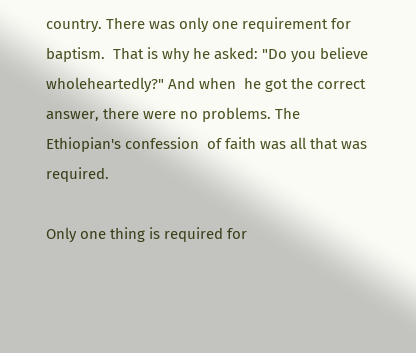country. There was only one requirement for baptism.  That is why he asked: "Do you believe wholeheartedly?" And when  he got the correct answer, there were no problems. The Ethiopian's confession  of faith was all that was required.

Only one thing is required for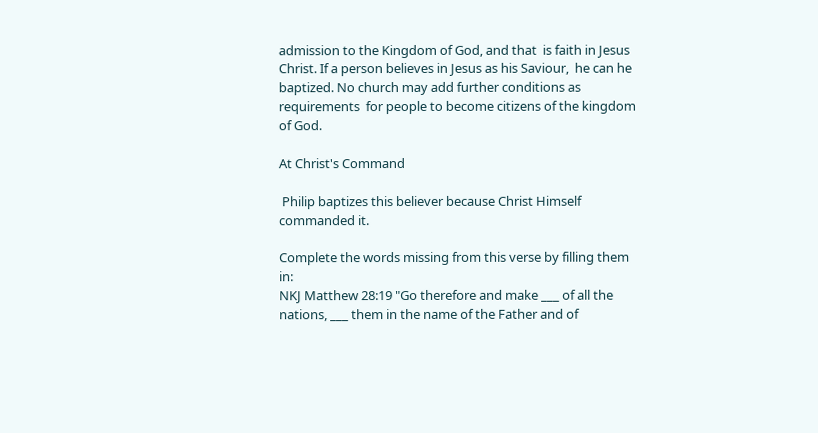admission to the Kingdom of God, and that  is faith in Jesus Christ. If a person believes in Jesus as his Saviour,  he can he baptized. No church may add further conditions as requirements  for people to become citizens of the kingdom of God.

At Christ's Command

 Philip baptizes this believer because Christ Himself commanded it.

Complete the words missing from this verse by filling them in:
NKJ Matthew 28:19 "Go therefore and make ___ of all the  nations, ___ them in the name of the Father and of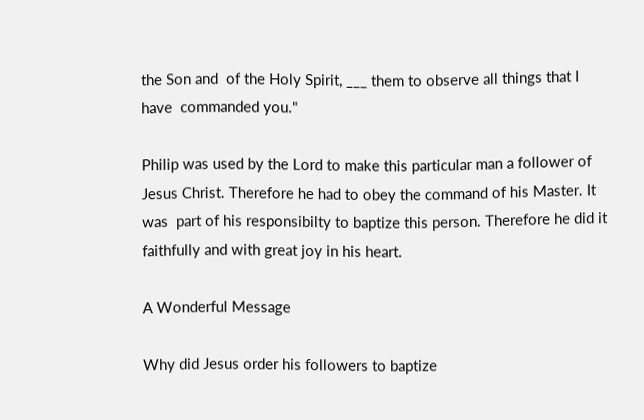the Son and  of the Holy Spirit, ___ them to observe all things that I have  commanded you."

Philip was used by the Lord to make this particular man a follower of  Jesus Christ. Therefore he had to obey the command of his Master. It was  part of his responsibilty to baptize this person. Therefore he did it  faithfully and with great joy in his heart.

A Wonderful Message

Why did Jesus order his followers to baptize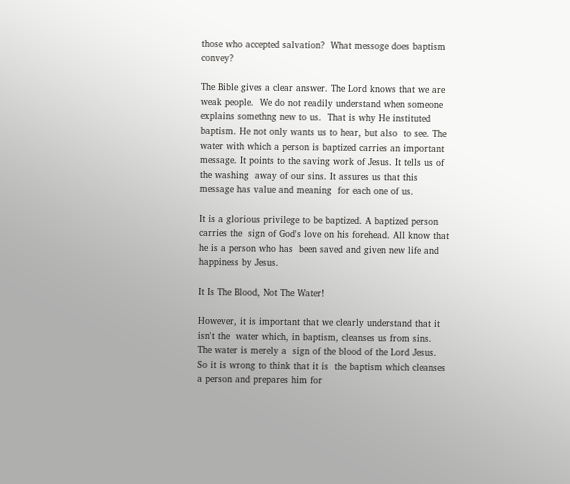those who accepted salvation?  What messoge does baptism convey?

The Bible gives a clear answer. The Lord knows that we are weak people.  We do not readily understand when someone explains somethng new to us.  That is why He instituted baptism. He not only wants us to hear, but also  to see. The water with which a person is baptized carries an important  message. It points to the saving work of Jesus. It tells us of the washing  away of our sins. It assures us that this message has value and meaning  for each one of us.

It is a glorious privilege to be baptized. A baptized person carries the  sign of God's love on his forehead. All know that he is a person who has  been saved and given new life and happiness by Jesus.

It Is The Blood, Not The Water!

However, it is important that we clearly understand that it isn't the  water which, in baptism, cleanses us from sins. The water is merely a  sign of the blood of the Lord Jesus. So it is wrong to think that it is  the baptism which cleanses a person and prepares him for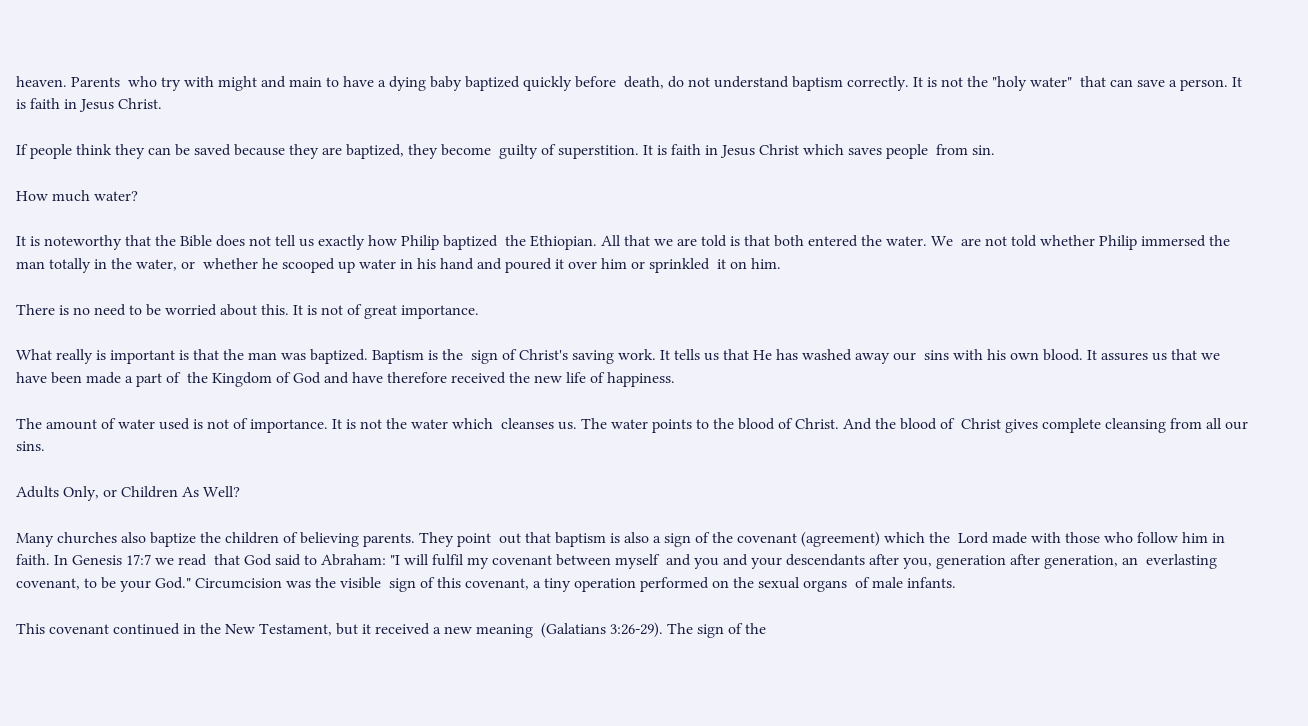heaven. Parents  who try with might and main to have a dying baby baptized quickly before  death, do not understand baptism correctly. It is not the "holy water"  that can save a person. It is faith in Jesus Christ.

If people think they can be saved because they are baptized, they become  guilty of superstition. It is faith in Jesus Christ which saves people  from sin.

How much water?

It is noteworthy that the Bible does not tell us exactly how Philip baptized  the Ethiopian. All that we are told is that both entered the water. We  are not told whether Philip immersed the man totally in the water, or  whether he scooped up water in his hand and poured it over him or sprinkled  it on him.

There is no need to be worried about this. It is not of great importance.

What really is important is that the man was baptized. Baptism is the  sign of Christ's saving work. It tells us that He has washed away our  sins with his own blood. It assures us that we have been made a part of  the Kingdom of God and have therefore received the new life of happiness.

The amount of water used is not of importance. It is not the water which  cleanses us. The water points to the blood of Christ. And the blood of  Christ gives complete cleansing from all our sins.

Adults Only, or Children As Well?

Many churches also baptize the children of believing parents. They point  out that baptism is also a sign of the covenant (agreement) which the  Lord made with those who follow him in faith. In Genesis 17:7 we read  that God said to Abraham: "I will fulfil my covenant between myself  and you and your descendants after you, generation after generation, an  everlasting covenant, to be your God." Circumcision was the visible  sign of this covenant, a tiny operation performed on the sexual organs  of male infants.

This covenant continued in the New Testament, but it received a new meaning  (Galatians 3:26-29). The sign of the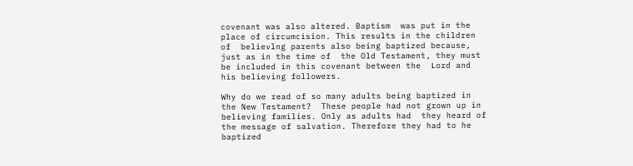covenant was also altered. Baptism  was put in the place of circumcision. This results in the children of  believlng parents also being baptized because, just as in the time of  the Old Testament, they must be included in this covenant between the  Lord and his believing followers.

Why do we read of so many adults being baptized in the New Testament?  These people had not grown up in believing families. Only as adults had  they heard of the message of salvation. Therefore they had to he baptized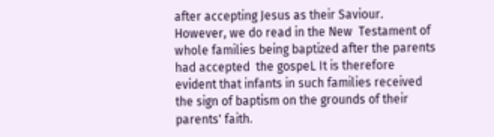after accepting Jesus as their Saviour. However, we do read in the New  Testament of whole families being baptized after the parents had accepted  the gospeL It is therefore evident that infants in such families received  the sign of baptism on the grounds of their parents' faith.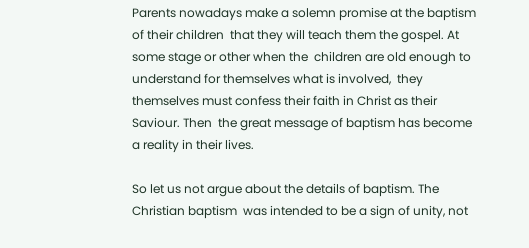Parents nowadays make a solemn promise at the baptism of their children  that they will teach them the gospel. At some stage or other when the  children are old enough to understand for themselves what is involved,  they themselves must confess their faith in Christ as their Saviour. Then  the great message of baptism has become a reality in their lives.

So let us not argue about the details of baptism. The Christian baptism  was intended to be a sign of unity, not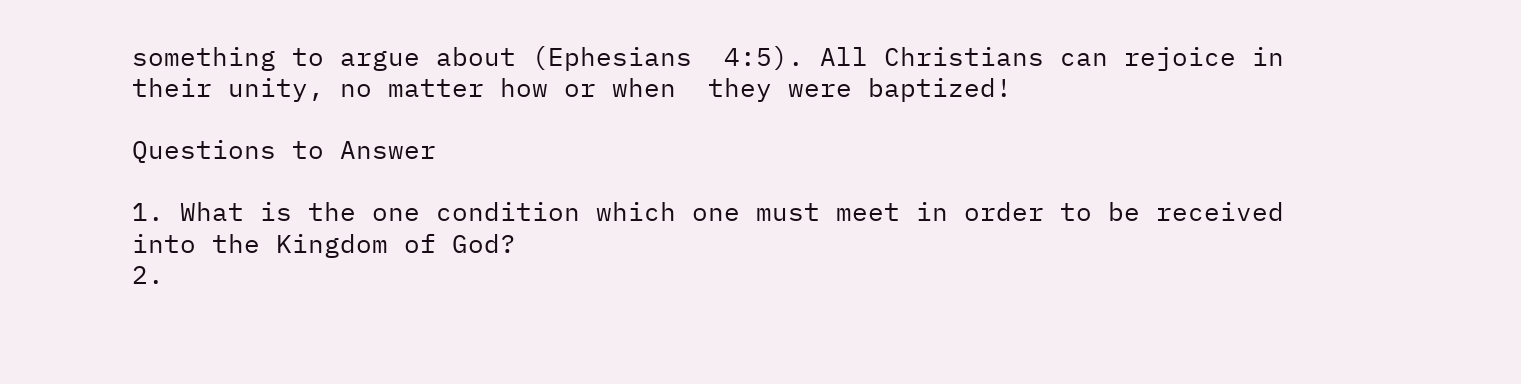something to argue about (Ephesians  4:5). All Christians can rejoice in their unity, no matter how or when  they were baptized!

Questions to Answer

1. What is the one condition which one must meet in order to be received  into the Kingdom of God?
2.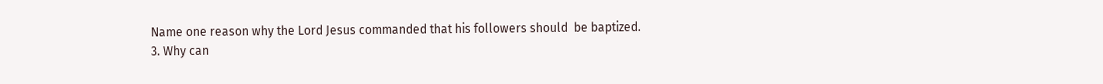Name one reason why the Lord Jesus commanded that his followers should  be baptized.
3. Why can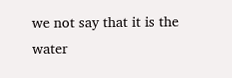we not say that it is the water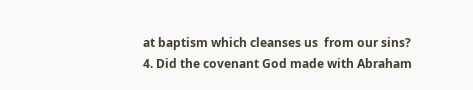at baptism which cleanses us  from our sins?
4. Did the covenant God made with Abraham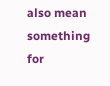also mean something for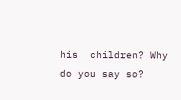his  children? Why do you say so?